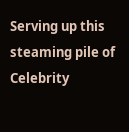Serving up this steaming pile of
Celebrity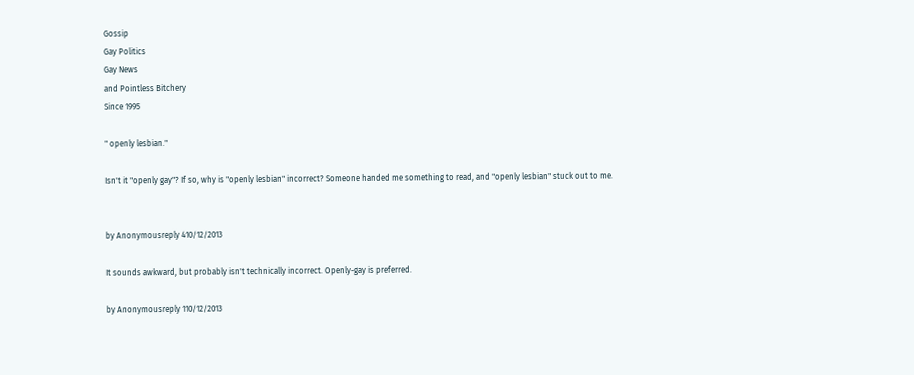Gossip
Gay Politics
Gay News
and Pointless Bitchery
Since 1995

" openly lesbian."

Isn't it "openly gay"? If so, why is "openly lesbian" incorrect? Someone handed me something to read, and "openly lesbian" stuck out to me.


by Anonymousreply 410/12/2013

It sounds awkward, but probably isn't technically incorrect. Openly-gay is preferred.

by Anonymousreply 110/12/2013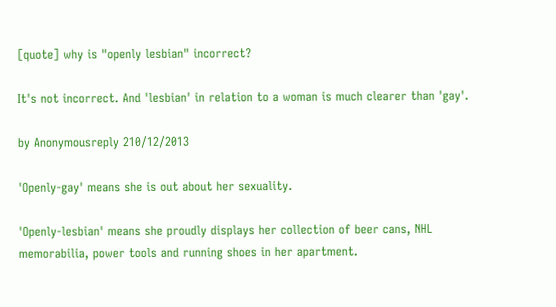[quote] why is "openly lesbian" incorrect?

It's not incorrect. And 'lesbian' in relation to a woman is much clearer than 'gay'.

by Anonymousreply 210/12/2013

'Openly-gay' means she is out about her sexuality.

'Openly-lesbian' means she proudly displays her collection of beer cans, NHL memorabilia, power tools and running shoes in her apartment.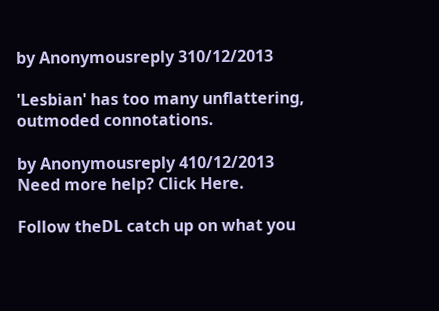by Anonymousreply 310/12/2013

'Lesbian' has too many unflattering, outmoded connotations.

by Anonymousreply 410/12/2013
Need more help? Click Here.

Follow theDL catch up on what you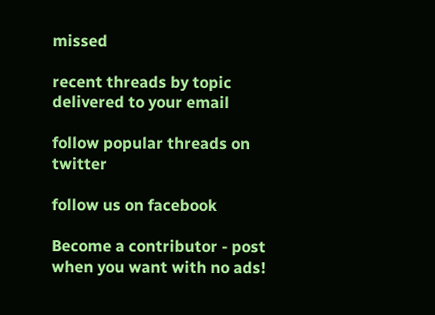missed

recent threads by topic delivered to your email

follow popular threads on twitter

follow us on facebook

Become a contributor - post when you want with no ads!